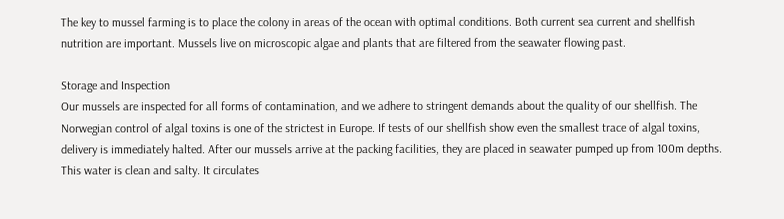The key to mussel farming is to place the colony in areas of the ocean with optimal conditions. Both current sea current and shellfish nutrition are important. Mussels live on microscopic algae and plants that are filtered from the seawater flowing past.

Storage and Inspection
Our mussels are inspected for all forms of contamination, and we adhere to stringent demands about the quality of our shellfish. The Norwegian control of algal toxins is one of the strictest in Europe. If tests of our shellfish show even the smallest trace of algal toxins, delivery is immediately halted. After our mussels arrive at the packing facilities, they are placed in seawater pumped up from 100m depths. This water is clean and salty. It circulates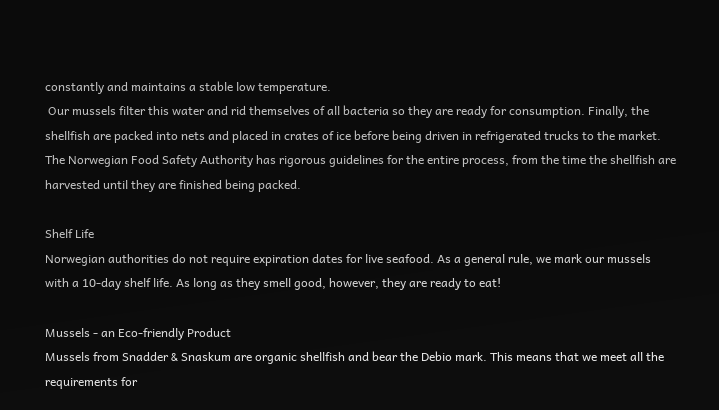constantly and maintains a stable low temperature.
 Our mussels filter this water and rid themselves of all bacteria so they are ready for consumption. Finally, the shellfish are packed into nets and placed in crates of ice before being driven in refrigerated trucks to the market. The Norwegian Food Safety Authority has rigorous guidelines for the entire process, from the time the shellfish are harvested until they are finished being packed.

Shelf Life
Norwegian authorities do not require expiration dates for live seafood. As a general rule, we mark our mussels with a 10-day shelf life. As long as they smell good, however, they are ready to eat!

Mussels - an Eco-friendly Product
Mussels from Snadder & Snaskum are organic shellfish and bear the Debio mark. This means that we meet all the requirements for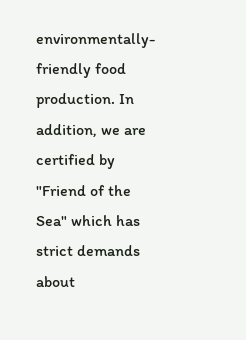environmentally-friendly food production. In addition, we are certified by "Friend of the Sea" which has strict demands about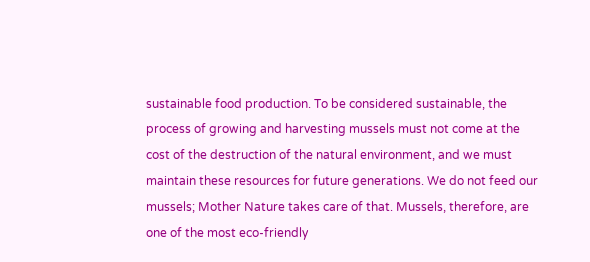sustainable food production. To be considered sustainable, the process of growing and harvesting mussels must not come at the cost of the destruction of the natural environment, and we must maintain these resources for future generations. We do not feed our mussels; Mother Nature takes care of that. Mussels, therefore, are one of the most eco-friendly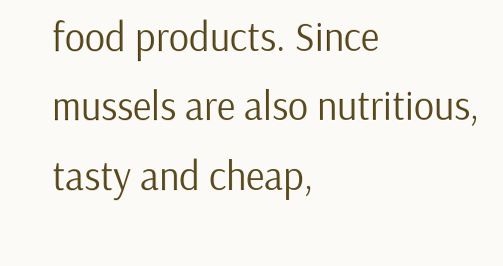food products. Since mussels are also nutritious, tasty and cheap,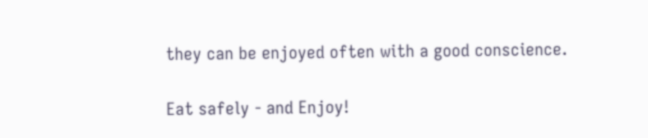they can be enjoyed often with a good conscience.

Eat safely - and Enjoy!